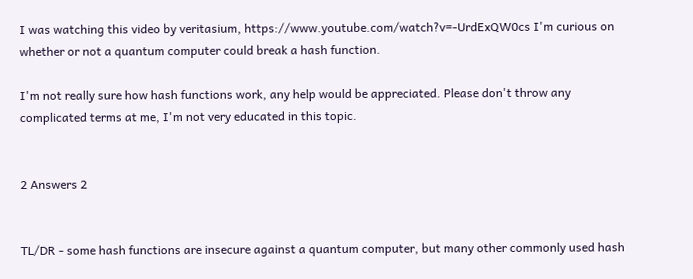I was watching this video by veritasium, https://www.youtube.com/watch?v=-UrdExQW0cs I'm curious on whether or not a quantum computer could break a hash function.

I'm not really sure how hash functions work, any help would be appreciated. Please don't throw any complicated terms at me, I'm not very educated in this topic.


2 Answers 2


TL/DR - some hash functions are insecure against a quantum computer, but many other commonly used hash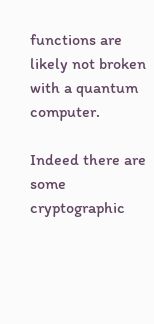functions are likely not broken with a quantum computer.

Indeed there are some cryptographic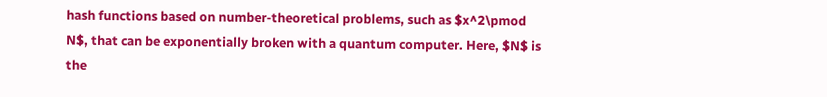hash functions based on number-theoretical problems, such as $x^2\pmod N$, that can be exponentially broken with a quantum computer. Here, $N$ is the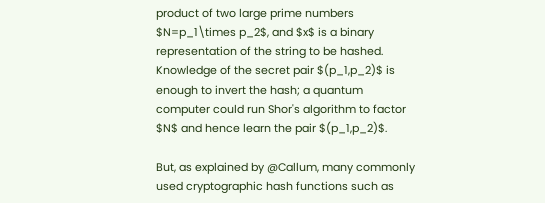product of two large prime numbers $N=p_1\times p_2$, and $x$ is a binary representation of the string to be hashed. Knowledge of the secret pair $(p_1,p_2)$ is enough to invert the hash; a quantum computer could run Shor's algorithm to factor $N$ and hence learn the pair $(p_1,p_2)$.

But, as explained by @Callum, many commonly used cryptographic hash functions such as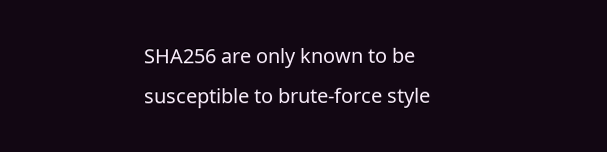SHA256 are only known to be susceptible to brute-force style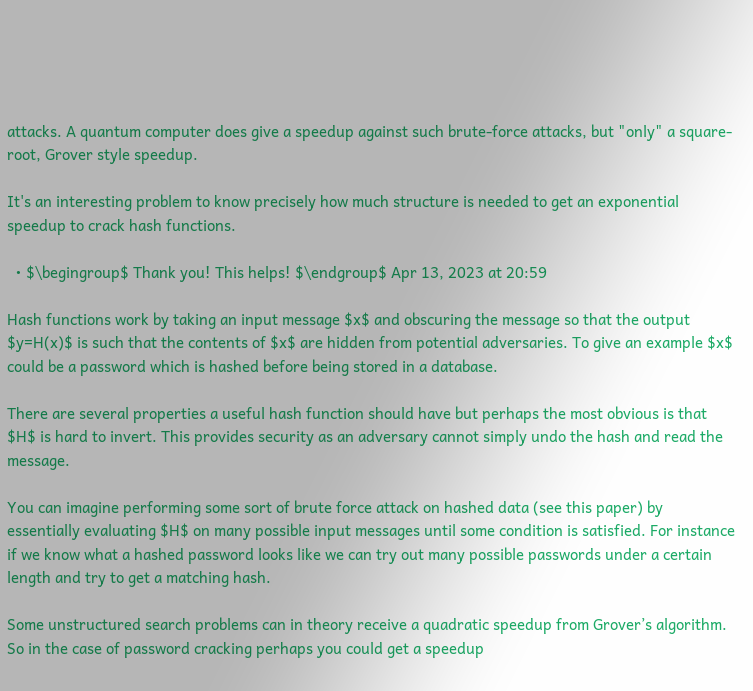attacks. A quantum computer does give a speedup against such brute-force attacks, but "only" a square-root, Grover style speedup.

It's an interesting problem to know precisely how much structure is needed to get an exponential speedup to crack hash functions.

  • $\begingroup$ Thank you! This helps! $\endgroup$ Apr 13, 2023 at 20:59

Hash functions work by taking an input message $x$ and obscuring the message so that the output $y=H(x)$ is such that the contents of $x$ are hidden from potential adversaries. To give an example $x$ could be a password which is hashed before being stored in a database.

There are several properties a useful hash function should have but perhaps the most obvious is that $H$ is hard to invert. This provides security as an adversary cannot simply undo the hash and read the message.

You can imagine performing some sort of brute force attack on hashed data (see this paper) by essentially evaluating $H$ on many possible input messages until some condition is satisfied. For instance if we know what a hashed password looks like we can try out many possible passwords under a certain length and try to get a matching hash.

Some unstructured search problems can in theory receive a quadratic speedup from Grover’s algorithm. So in the case of password cracking perhaps you could get a speedup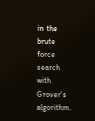in the brute force search with Grover's algorithm.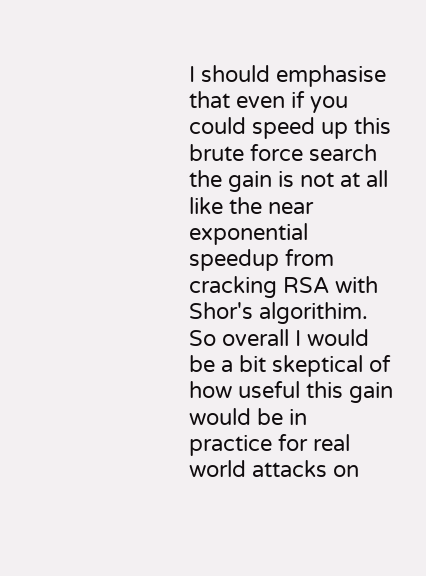I should emphasise that even if you could speed up this brute force search the gain is not at all like the near exponential speedup from cracking RSA with Shor's algorithim. So overall I would be a bit skeptical of how useful this gain would be in practice for real world attacks on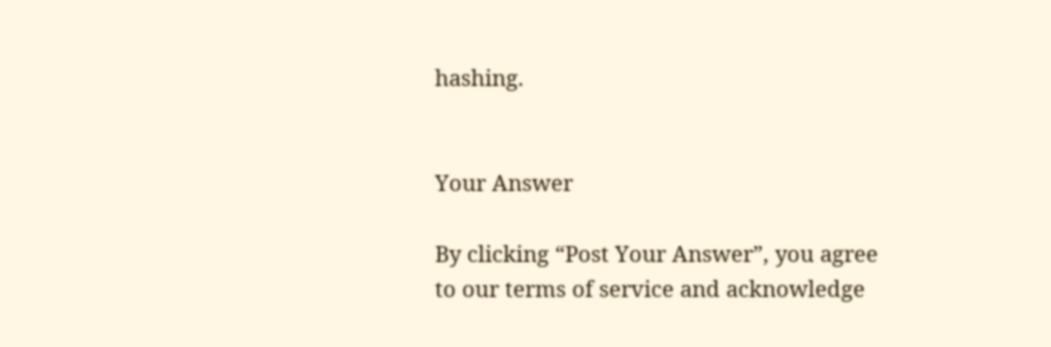hashing.


Your Answer

By clicking “Post Your Answer”, you agree to our terms of service and acknowledge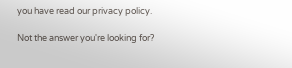you have read our privacy policy.

Not the answer you're looking for?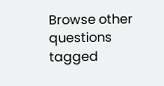Browse other questions tagged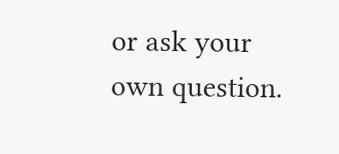or ask your own question.